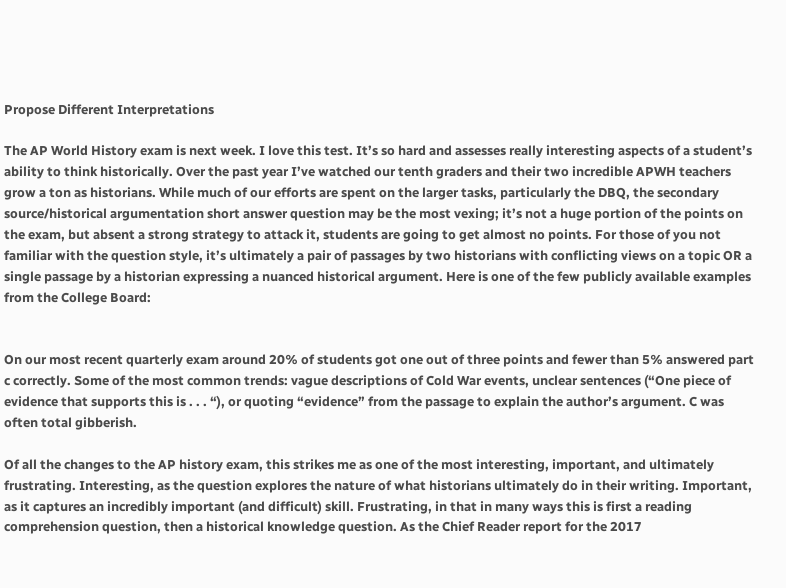Propose Different Interpretations

The AP World History exam is next week. I love this test. It’s so hard and assesses really interesting aspects of a student’s ability to think historically. Over the past year I’ve watched our tenth graders and their two incredible APWH teachers grow a ton as historians. While much of our efforts are spent on the larger tasks, particularly the DBQ, the secondary source/historical argumentation short answer question may be the most vexing; it’s not a huge portion of the points on the exam, but absent a strong strategy to attack it, students are going to get almost no points. For those of you not familiar with the question style, it’s ultimately a pair of passages by two historians with conflicting views on a topic OR a single passage by a historian expressing a nuanced historical argument. Here is one of the few publicly available examples from the College Board:


On our most recent quarterly exam around 20% of students got one out of three points and fewer than 5% answered part c correctly. Some of the most common trends: vague descriptions of Cold War events, unclear sentences (“One piece of evidence that supports this is . . . “), or quoting “evidence” from the passage to explain the author’s argument. C was often total gibberish.

Of all the changes to the AP history exam, this strikes me as one of the most interesting, important, and ultimately frustrating. Interesting, as the question explores the nature of what historians ultimately do in their writing. Important, as it captures an incredibly important (and difficult) skill. Frustrating, in that in many ways this is first a reading comprehension question, then a historical knowledge question. As the Chief Reader report for the 2017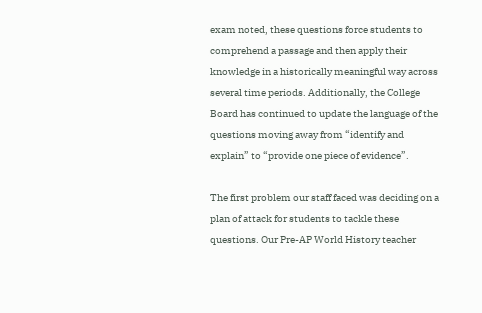exam noted, these questions force students to comprehend a passage and then apply their knowledge in a historically meaningful way across several time periods. Additionally, the College Board has continued to update the language of the questions moving away from “identify and explain” to “provide one piece of evidence”.

The first problem our staff faced was deciding on a plan of attack for students to tackle these questions. Our Pre-AP World History teacher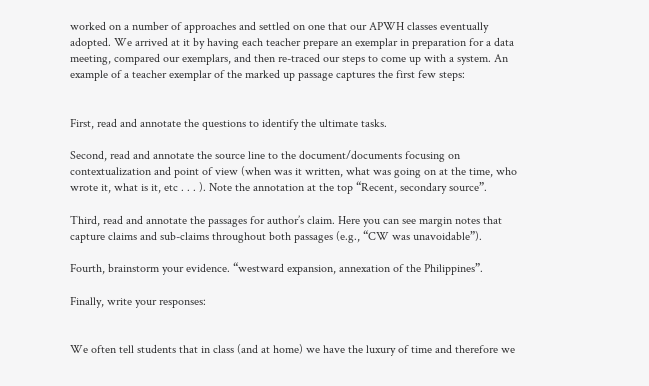worked on a number of approaches and settled on one that our APWH classes eventually adopted. We arrived at it by having each teacher prepare an exemplar in preparation for a data meeting, compared our exemplars, and then re-traced our steps to come up with a system. An example of a teacher exemplar of the marked up passage captures the first few steps:


First, read and annotate the questions to identify the ultimate tasks.

Second, read and annotate the source line to the document/documents focusing on contextualization and point of view (when was it written, what was going on at the time, who wrote it, what is it, etc . . . ). Note the annotation at the top “Recent, secondary source”.

Third, read and annotate the passages for author’s claim. Here you can see margin notes that capture claims and sub-claims throughout both passages (e.g., “CW was unavoidable”).

Fourth, brainstorm your evidence. “westward expansion, annexation of the Philippines”.

Finally, write your responses:


We often tell students that in class (and at home) we have the luxury of time and therefore we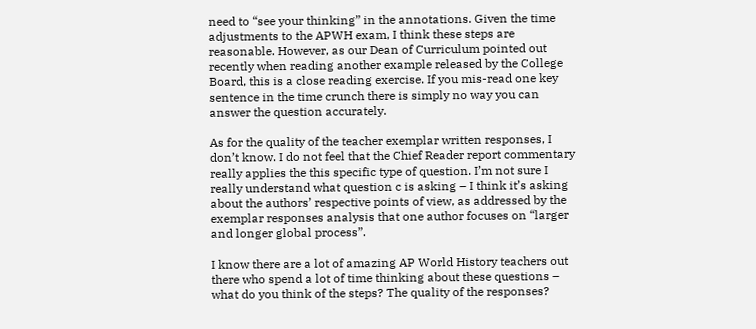need to “see your thinking” in the annotations. Given the time adjustments to the APWH exam, I think these steps are reasonable. However, as our Dean of Curriculum pointed out recently when reading another example released by the College Board, this is a close reading exercise. If you mis-read one key sentence in the time crunch there is simply no way you can answer the question accurately.

As for the quality of the teacher exemplar written responses, I don’t know. I do not feel that the Chief Reader report commentary really applies the this specific type of question. I’m not sure I really understand what question c is asking – I think it’s asking about the authors’ respective points of view, as addressed by the exemplar responses analysis that one author focuses on “larger and longer global process”.

I know there are a lot of amazing AP World History teachers out there who spend a lot of time thinking about these questions – what do you think of the steps? The quality of the responses?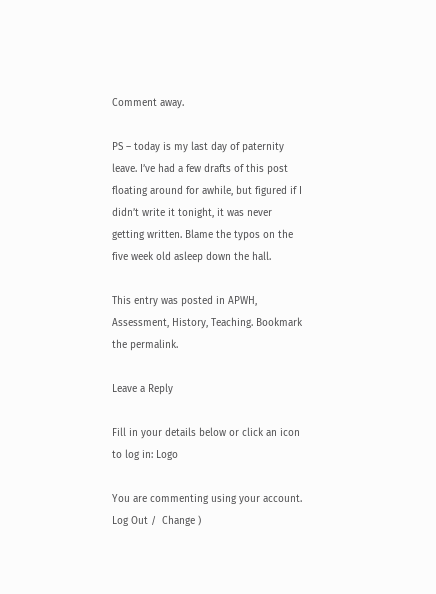Comment away.

PS – today is my last day of paternity leave. I’ve had a few drafts of this post floating around for awhile, but figured if I didn’t write it tonight, it was never getting written. Blame the typos on the five week old asleep down the hall.

This entry was posted in APWH, Assessment, History, Teaching. Bookmark the permalink.

Leave a Reply

Fill in your details below or click an icon to log in: Logo

You are commenting using your account. Log Out /  Change )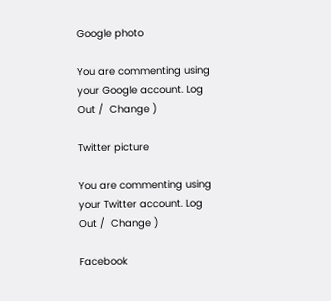Google photo

You are commenting using your Google account. Log Out /  Change )

Twitter picture

You are commenting using your Twitter account. Log Out /  Change )

Facebook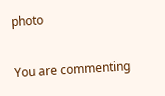photo

You are commenting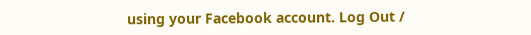using your Facebook account. Log Out /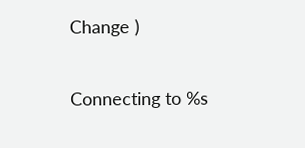Change )

Connecting to %s